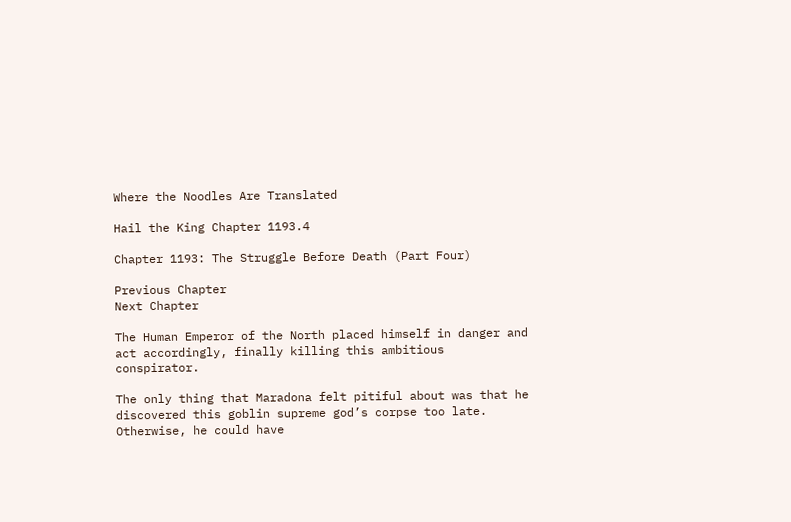Where the Noodles Are Translated

Hail the King Chapter 1193.4

Chapter 1193: The Struggle Before Death (Part Four)

Previous Chapter                                                                                Next Chapter

The Human Emperor of the North placed himself in danger and act accordingly, finally killing this ambitious conspirator.

The only thing that Maradona felt pitiful about was that he discovered this goblin supreme god’s corpse too late. Otherwise, he could have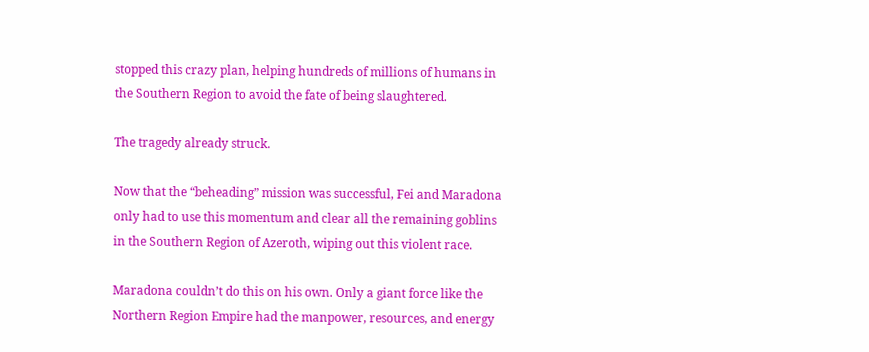stopped this crazy plan, helping hundreds of millions of humans in the Southern Region to avoid the fate of being slaughtered.

The tragedy already struck.

Now that the “beheading” mission was successful, Fei and Maradona only had to use this momentum and clear all the remaining goblins in the Southern Region of Azeroth, wiping out this violent race.

Maradona couldn’t do this on his own. Only a giant force like the Northern Region Empire had the manpower, resources, and energy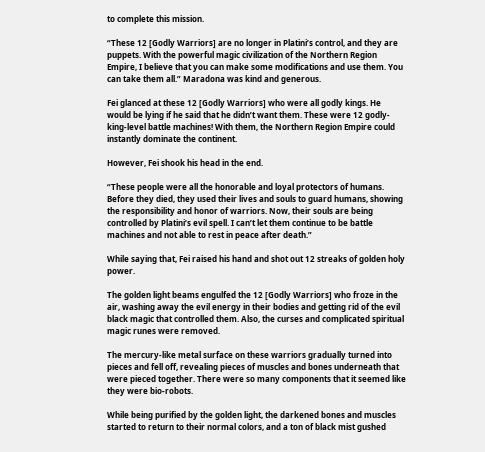to complete this mission.

“These 12 [Godly Warriors] are no longer in Platini’s control, and they are puppets. With the powerful magic civilization of the Northern Region Empire, I believe that you can make some modifications and use them. You can take them all.” Maradona was kind and generous.

Fei glanced at these 12 [Godly Warriors] who were all godly kings. He would be lying if he said that he didn’t want them. These were 12 godly-king-level battle machines! With them, the Northern Region Empire could instantly dominate the continent.

However, Fei shook his head in the end.

“These people were all the honorable and loyal protectors of humans. Before they died, they used their lives and souls to guard humans, showing the responsibility and honor of warriors. Now, their souls are being controlled by Platini’s evil spell. I can’t let them continue to be battle machines and not able to rest in peace after death.”

While saying that, Fei raised his hand and shot out 12 streaks of golden holy power.

The golden light beams engulfed the 12 [Godly Warriors] who froze in the air, washing away the evil energy in their bodies and getting rid of the evil black magic that controlled them. Also, the curses and complicated spiritual magic runes were removed.

The mercury-like metal surface on these warriors gradually turned into pieces and fell off, revealing pieces of muscles and bones underneath that were pieced together. There were so many components that it seemed like they were bio-robots.

While being purified by the golden light, the darkened bones and muscles started to return to their normal colors, and a ton of black mist gushed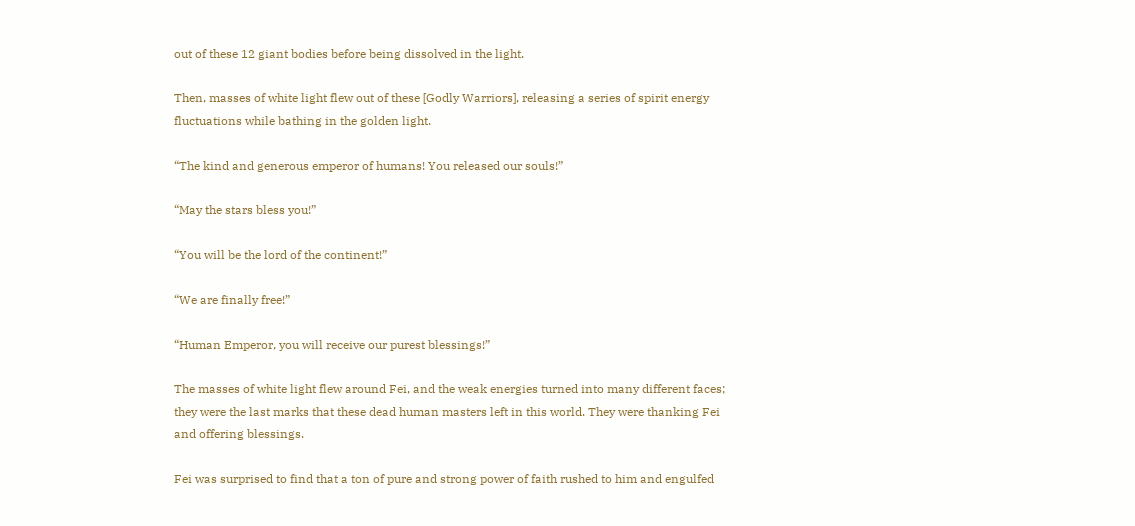out of these 12 giant bodies before being dissolved in the light.

Then, masses of white light flew out of these [Godly Warriors], releasing a series of spirit energy fluctuations while bathing in the golden light.

“The kind and generous emperor of humans! You released our souls!”

“May the stars bless you!”

“You will be the lord of the continent!”

“We are finally free!”

“Human Emperor, you will receive our purest blessings!”

The masses of white light flew around Fei, and the weak energies turned into many different faces; they were the last marks that these dead human masters left in this world. They were thanking Fei and offering blessings.

Fei was surprised to find that a ton of pure and strong power of faith rushed to him and engulfed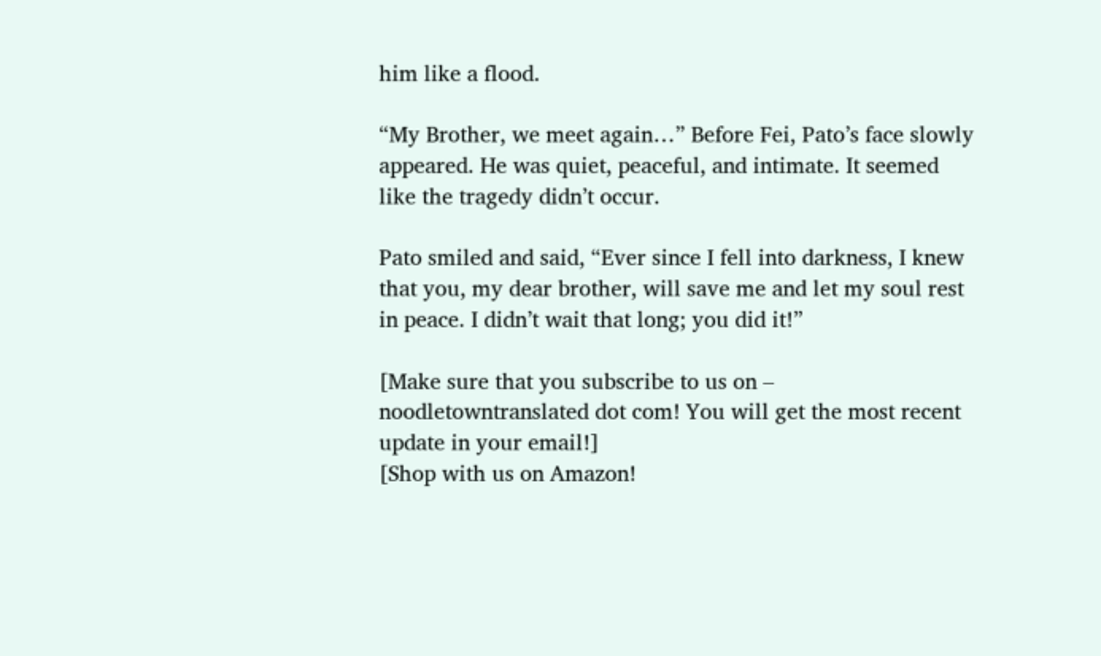him like a flood.

“My Brother, we meet again…” Before Fei, Pato’s face slowly appeared. He was quiet, peaceful, and intimate. It seemed like the tragedy didn’t occur.

Pato smiled and said, “Ever since I fell into darkness, I knew that you, my dear brother, will save me and let my soul rest in peace. I didn’t wait that long; you did it!”

[Make sure that you subscribe to us on – noodletowntranslated dot com! You will get the most recent update in your email!]
[Shop with us on Amazon!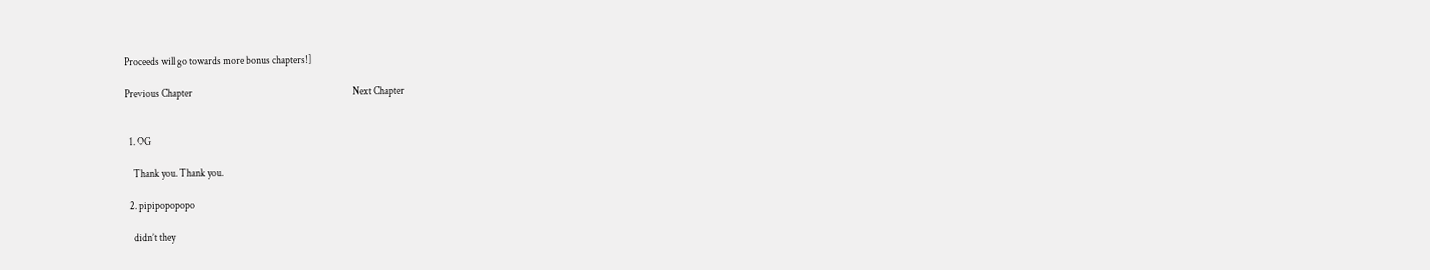Proceeds will go towards more bonus chapters!]

Previous Chapter                                                                                Next Chapter


  1. OG

    Thank you. Thank you.

  2. pipipopopopo

    didn’t they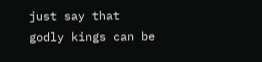just say that godly kings can be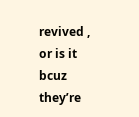revived , or is it bcuz they’re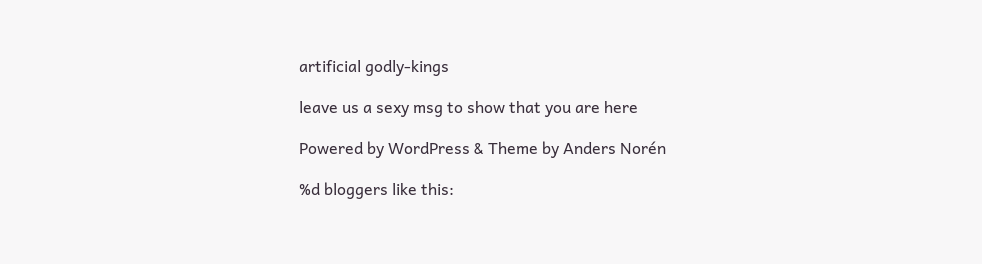artificial godly-kings

leave us a sexy msg to show that you are here

Powered by WordPress & Theme by Anders Norén

%d bloggers like this: